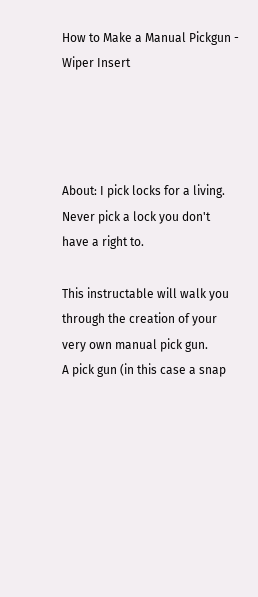How to Make a Manual Pickgun - Wiper Insert




About: I pick locks for a living. Never pick a lock you don't have a right to.

This instructable will walk you through the creation of your very own manual pick gun.
A pick gun (in this case a snap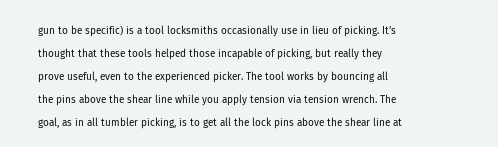gun to be specific) is a tool locksmiths occasionally use in lieu of picking. It's thought that these tools helped those incapable of picking, but really they prove useful, even to the experienced picker. The tool works by bouncing all the pins above the shear line while you apply tension via tension wrench. The goal, as in all tumbler picking, is to get all the lock pins above the shear line at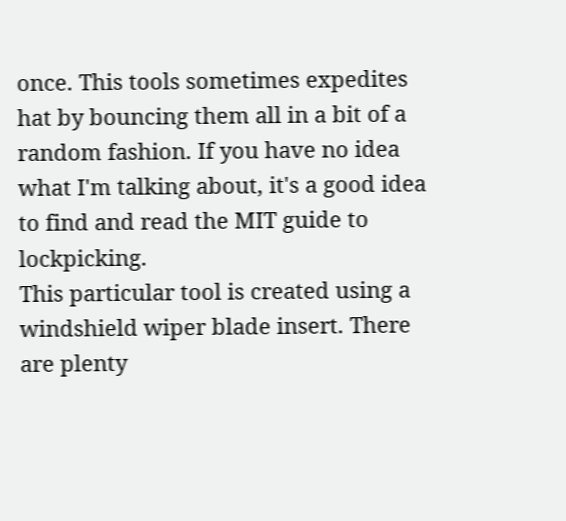once. This tools sometimes expedites hat by bouncing them all in a bit of a random fashion. If you have no idea what I'm talking about, it's a good idea to find and read the MIT guide to lockpicking.
This particular tool is created using a windshield wiper blade insert. There are plenty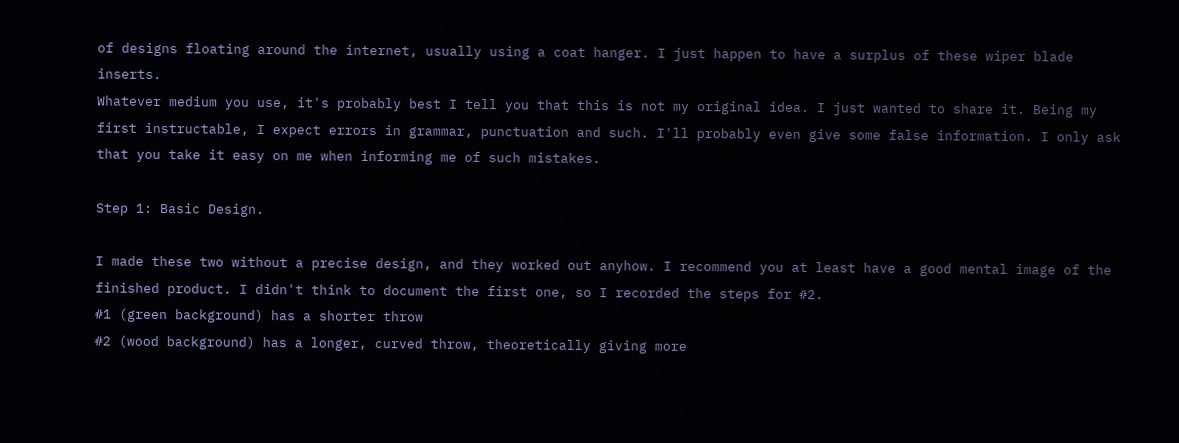of designs floating around the internet, usually using a coat hanger. I just happen to have a surplus of these wiper blade inserts.
Whatever medium you use, it's probably best I tell you that this is not my original idea. I just wanted to share it. Being my first instructable, I expect errors in grammar, punctuation and such. I'll probably even give some false information. I only ask that you take it easy on me when informing me of such mistakes.

Step 1: Basic Design.

I made these two without a precise design, and they worked out anyhow. I recommend you at least have a good mental image of the finished product. I didn't think to document the first one, so I recorded the steps for #2.
#1 (green background) has a shorter throw
#2 (wood background) has a longer, curved throw, theoretically giving more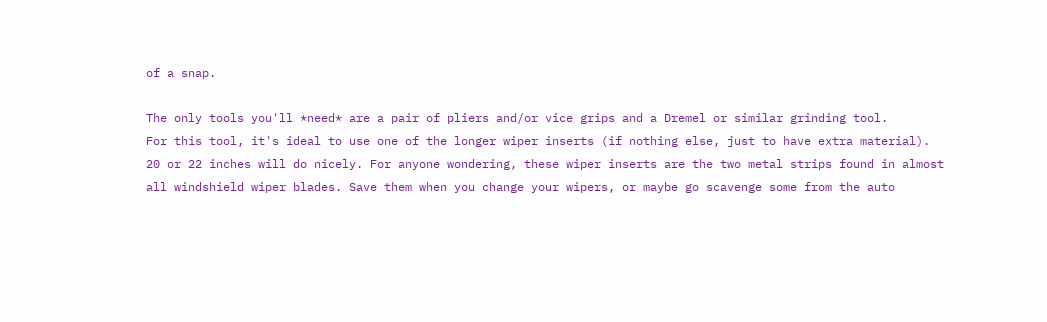of a snap.

The only tools you'll *need* are a pair of pliers and/or vice grips and a Dremel or similar grinding tool.
For this tool, it's ideal to use one of the longer wiper inserts (if nothing else, just to have extra material). 20 or 22 inches will do nicely. For anyone wondering, these wiper inserts are the two metal strips found in almost all windshield wiper blades. Save them when you change your wipers, or maybe go scavenge some from the auto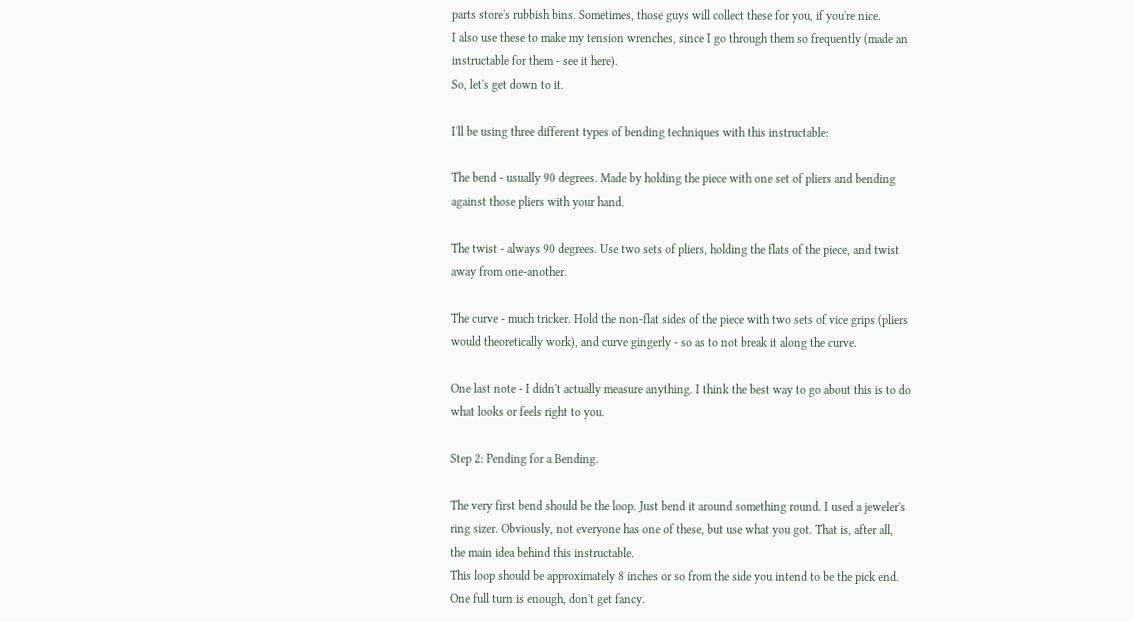parts store's rubbish bins. Sometimes, those guys will collect these for you, if you're nice.
I also use these to make my tension wrenches, since I go through them so frequently (made an instructable for them - see it here).
So, let's get down to it.

I'll be using three different types of bending techniques with this instructable:

The bend - usually 90 degrees. Made by holding the piece with one set of pliers and bending against those pliers with your hand.

The twist - always 90 degrees. Use two sets of pliers, holding the flats of the piece, and twist away from one-another.

The curve - much tricker. Hold the non-flat sides of the piece with two sets of vice grips (pliers would theoretically work), and curve gingerly - so as to not break it along the curve.

One last note - I didn't actually measure anything. I think the best way to go about this is to do what looks or feels right to you.

Step 2: Pending for a Bending.

The very first bend should be the loop. Just bend it around something round. I used a jeweler's ring sizer. Obviously, not everyone has one of these, but use what you got. That is, after all, the main idea behind this instructable.
This loop should be approximately 8 inches or so from the side you intend to be the pick end. One full turn is enough, don't get fancy.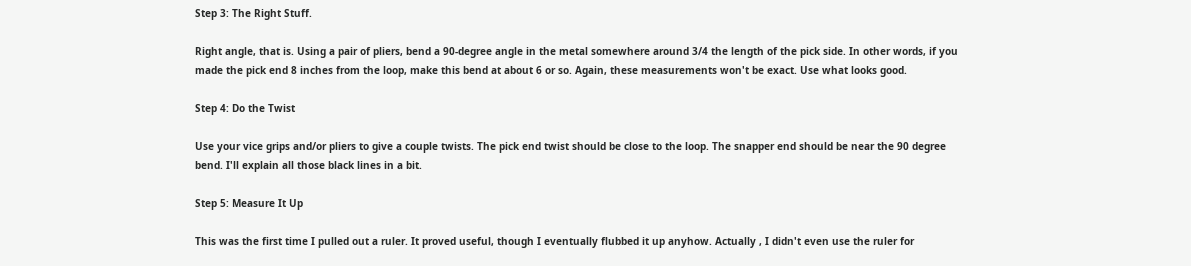Step 3: The Right Stuff.

Right angle, that is. Using a pair of pliers, bend a 90-degree angle in the metal somewhere around 3/4 the length of the pick side. In other words, if you made the pick end 8 inches from the loop, make this bend at about 6 or so. Again, these measurements won't be exact. Use what looks good.

Step 4: Do the Twist

Use your vice grips and/or pliers to give a couple twists. The pick end twist should be close to the loop. The snapper end should be near the 90 degree bend. I'll explain all those black lines in a bit.

Step 5: Measure It Up

This was the first time I pulled out a ruler. It proved useful, though I eventually flubbed it up anyhow. Actually , I didn't even use the ruler for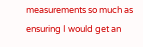measurements so much as ensuring I would get an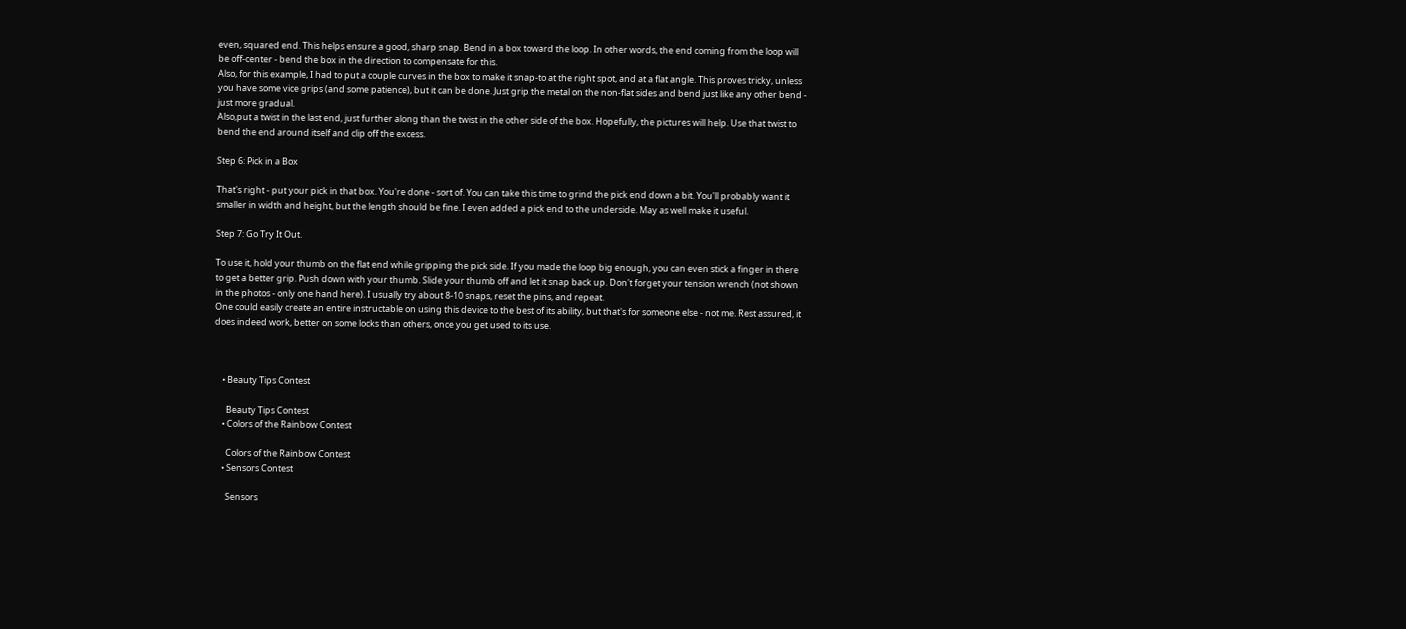even, squared end. This helps ensure a good, sharp snap. Bend in a box toward the loop. In other words, the end coming from the loop will be off-center - bend the box in the direction to compensate for this.
Also, for this example, I had to put a couple curves in the box to make it snap-to at the right spot, and at a flat angle. This proves tricky, unless you have some vice grips (and some patience), but it can be done. Just grip the metal on the non-flat sides and bend just like any other bend - just more gradual.
Also,put a twist in the last end, just further along than the twist in the other side of the box. Hopefully, the pictures will help. Use that twist to bend the end around itself and clip off the excess.

Step 6: Pick in a Box

That's right - put your pick in that box. You're done - sort of. You can take this time to grind the pick end down a bit. You'll probably want it smaller in width and height, but the length should be fine. I even added a pick end to the underside. May as well make it useful.

Step 7: Go Try It Out.

To use it, hold your thumb on the flat end while gripping the pick side. If you made the loop big enough, you can even stick a finger in there to get a better grip. Push down with your thumb. Slide your thumb off and let it snap back up. Don't forget your tension wrench (not shown in the photos - only one hand here). I usually try about 8-10 snaps, reset the pins, and repeat.
One could easily create an entire instructable on using this device to the best of its ability, but that's for someone else - not me. Rest assured, it does indeed work, better on some locks than others, once you get used to its use.



    • Beauty Tips Contest

      Beauty Tips Contest
    • Colors of the Rainbow Contest

      Colors of the Rainbow Contest
    • Sensors Contest

      Sensors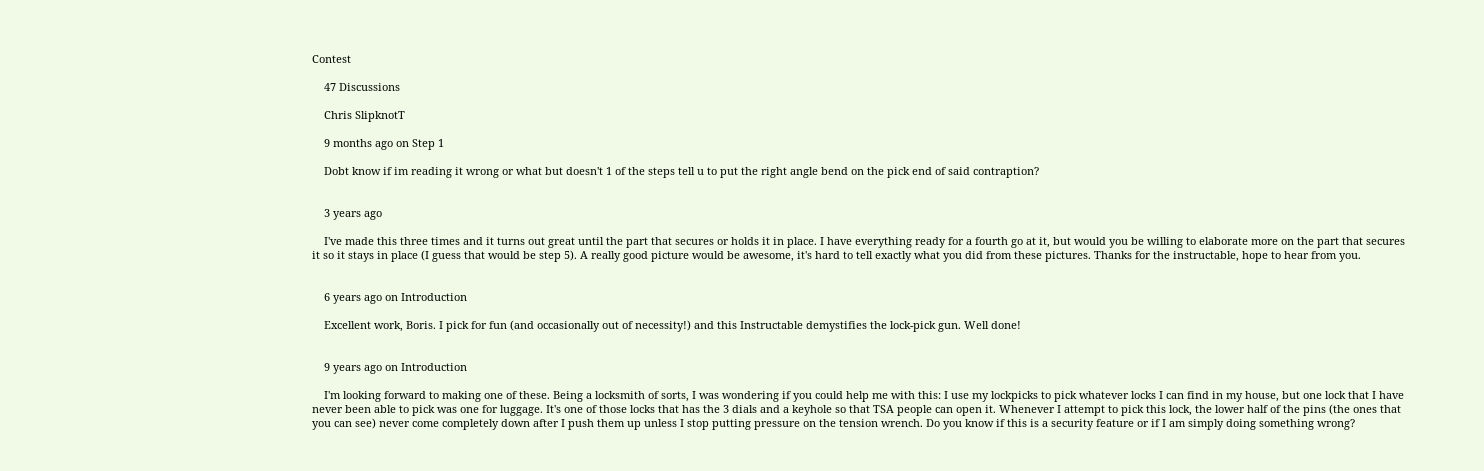Contest

    47 Discussions

    Chris SlipknotT

    9 months ago on Step 1

    Dobt know if im reading it wrong or what but doesn't 1 of the steps tell u to put the right angle bend on the pick end of said contraption?


    3 years ago

    I've made this three times and it turns out great until the part that secures or holds it in place. I have everything ready for a fourth go at it, but would you be willing to elaborate more on the part that secures it so it stays in place (I guess that would be step 5). A really good picture would be awesome, it's hard to tell exactly what you did from these pictures. Thanks for the instructable, hope to hear from you.


    6 years ago on Introduction

    Excellent work, Boris. I pick for fun (and occasionally out of necessity!) and this Instructable demystifies the lock-pick gun. Well done!


    9 years ago on Introduction

    I'm looking forward to making one of these. Being a locksmith of sorts, I was wondering if you could help me with this: I use my lockpicks to pick whatever locks I can find in my house, but one lock that I have never been able to pick was one for luggage. It's one of those locks that has the 3 dials and a keyhole so that TSA people can open it. Whenever I attempt to pick this lock, the lower half of the pins (the ones that you can see) never come completely down after I push them up unless I stop putting pressure on the tension wrench. Do you know if this is a security feature or if I am simply doing something wrong?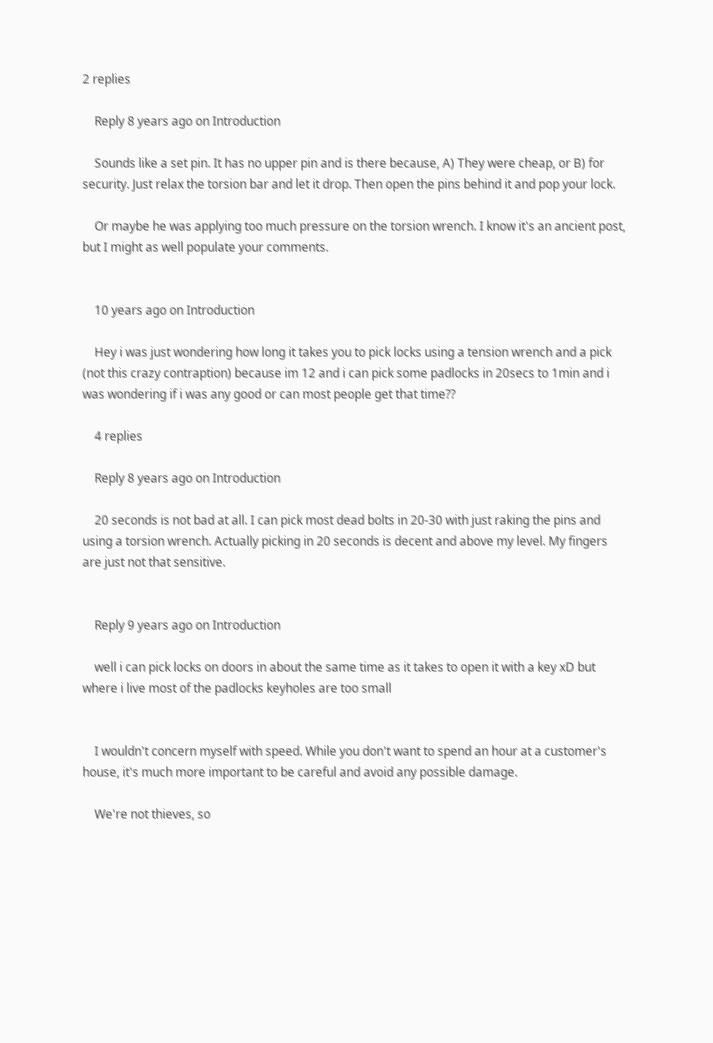2 replies

    Reply 8 years ago on Introduction

    Sounds like a set pin. It has no upper pin and is there because, A) They were cheap, or B) for security. Just relax the torsion bar and let it drop. Then open the pins behind it and pop your lock.

    Or maybe he was applying too much pressure on the torsion wrench. I know it's an ancient post, but I might as well populate your comments.


    10 years ago on Introduction

    Hey i was just wondering how long it takes you to pick locks using a tension wrench and a pick (not this crazy contraption) because im 12 and i can pick some padlocks in 20secs to 1min and i was wondering if i was any good or can most people get that time??

    4 replies

    Reply 8 years ago on Introduction

    20 seconds is not bad at all. I can pick most dead bolts in 20-30 with just raking the pins and using a torsion wrench. Actually picking in 20 seconds is decent and above my level. My fingers are just not that sensitive.


    Reply 9 years ago on Introduction

    well i can pick locks on doors in about the same time as it takes to open it with a key xD but where i live most of the padlocks keyholes are too small


    I wouldn't concern myself with speed. While you don't want to spend an hour at a customer's house, it's much more important to be careful and avoid any possible damage.

    We're not thieves, so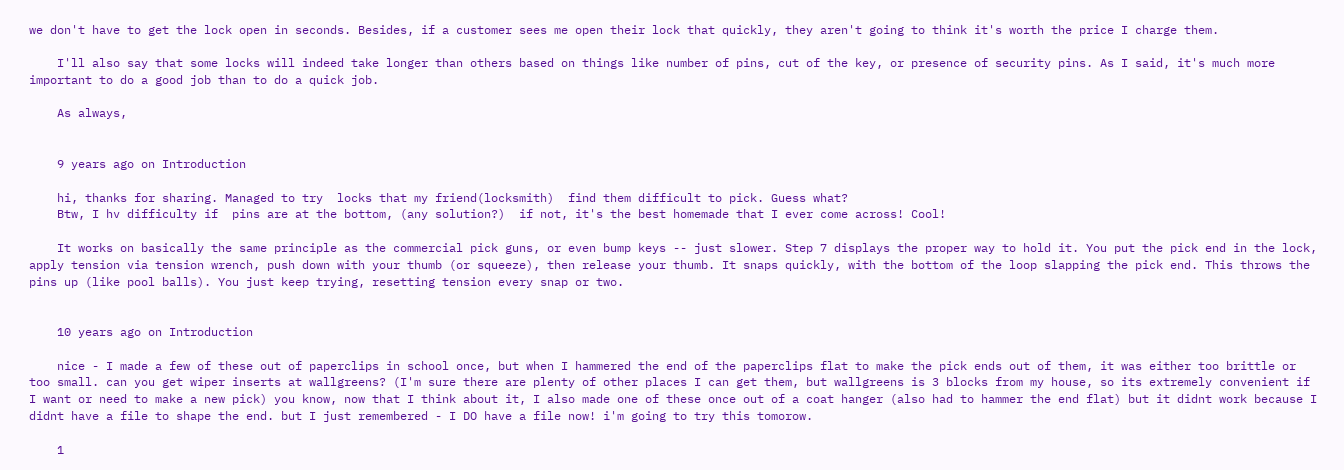we don't have to get the lock open in seconds. Besides, if a customer sees me open their lock that quickly, they aren't going to think it's worth the price I charge them.

    I'll also say that some locks will indeed take longer than others based on things like number of pins, cut of the key, or presence of security pins. As I said, it's much more important to do a good job than to do a quick job.

    As always,


    9 years ago on Introduction

    hi, thanks for sharing. Managed to try  locks that my friend(locksmith)  find them difficult to pick. Guess what?
    Btw, I hv difficulty if  pins are at the bottom, (any solution?)  if not, it's the best homemade that I ever come across! Cool!

    It works on basically the same principle as the commercial pick guns, or even bump keys -- just slower. Step 7 displays the proper way to hold it. You put the pick end in the lock, apply tension via tension wrench, push down with your thumb (or squeeze), then release your thumb. It snaps quickly, with the bottom of the loop slapping the pick end. This throws the pins up (like pool balls). You just keep trying, resetting tension every snap or two.


    10 years ago on Introduction

    nice - I made a few of these out of paperclips in school once, but when I hammered the end of the paperclips flat to make the pick ends out of them, it was either too brittle or too small. can you get wiper inserts at wallgreens? (I'm sure there are plenty of other places I can get them, but wallgreens is 3 blocks from my house, so its extremely convenient if I want or need to make a new pick) you know, now that I think about it, I also made one of these once out of a coat hanger (also had to hammer the end flat) but it didnt work because I didnt have a file to shape the end. but I just remembered - I DO have a file now! i'm going to try this tomorow.

    1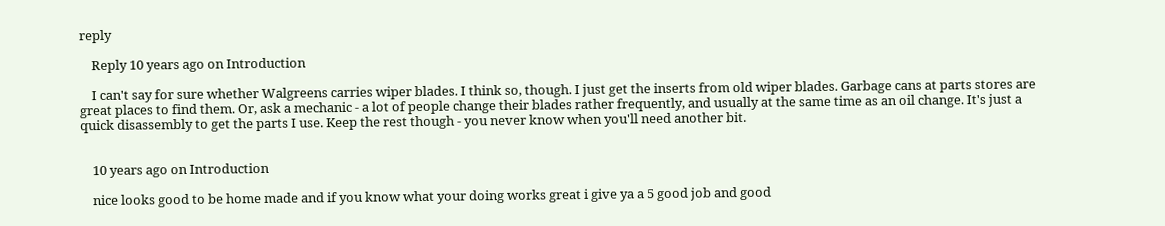reply

    Reply 10 years ago on Introduction

    I can't say for sure whether Walgreens carries wiper blades. I think so, though. I just get the inserts from old wiper blades. Garbage cans at parts stores are great places to find them. Or, ask a mechanic - a lot of people change their blades rather frequently, and usually at the same time as an oil change. It's just a quick disassembly to get the parts I use. Keep the rest though - you never know when you'll need another bit.


    10 years ago on Introduction

    nice looks good to be home made and if you know what your doing works great i give ya a 5 good job and good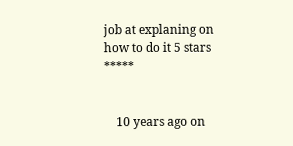job at explaning on how to do it 5 stars *****


    10 years ago on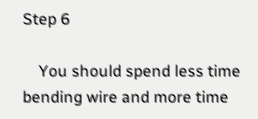Step 6

    You should spend less time bending wire and more time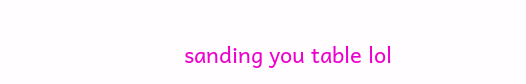sanding you table lol